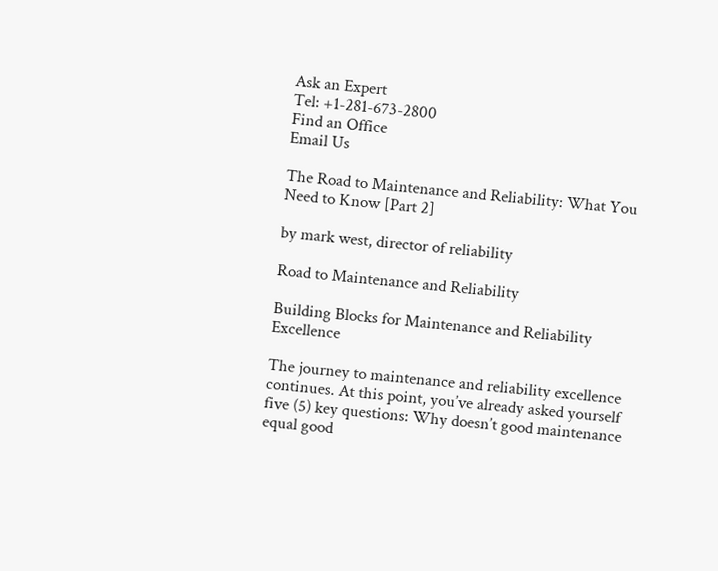Ask an Expert
Tel: +1-281-673-2800
Find an Office
Email Us

The Road to Maintenance and Reliability: What You Need to Know [Part 2]

by mark west, director of reliability

Road to Maintenance and Reliability

Building Blocks for Maintenance and Reliability Excellence

The journey to maintenance and reliability excellence continues. At this point, you’ve already asked yourself five (5) key questions: Why doesn’t good maintenance equal good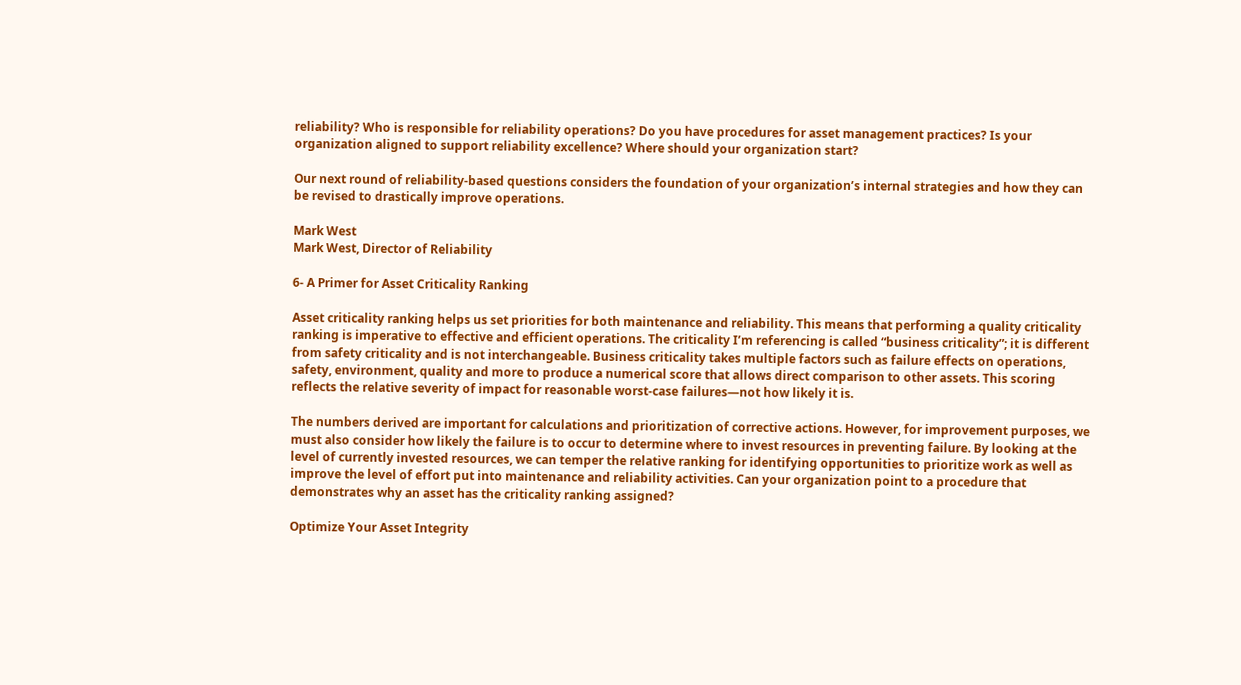reliability? Who is responsible for reliability operations? Do you have procedures for asset management practices? Is your organization aligned to support reliability excellence? Where should your organization start?

Our next round of reliability-based questions considers the foundation of your organization’s internal strategies and how they can be revised to drastically improve operations.

Mark West
Mark West, Director of Reliability

6- A Primer for Asset Criticality Ranking

Asset criticality ranking helps us set priorities for both maintenance and reliability. This means that performing a quality criticality ranking is imperative to effective and efficient operations. The criticality I’m referencing is called “business criticality”; it is different from safety criticality and is not interchangeable. Business criticality takes multiple factors such as failure effects on operations, safety, environment, quality and more to produce a numerical score that allows direct comparison to other assets. This scoring reflects the relative severity of impact for reasonable worst-case failures—not how likely it is.

The numbers derived are important for calculations and prioritization of corrective actions. However, for improvement purposes, we must also consider how likely the failure is to occur to determine where to invest resources in preventing failure. By looking at the level of currently invested resources, we can temper the relative ranking for identifying opportunities to prioritize work as well as improve the level of effort put into maintenance and reliability activities. Can your organization point to a procedure that demonstrates why an asset has the criticality ranking assigned?

Optimize Your Asset Integrity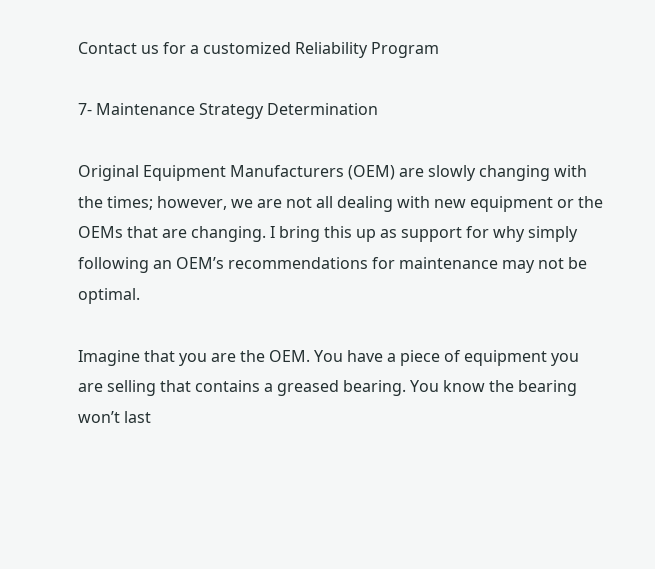Contact us for a customized Reliability Program

7- Maintenance Strategy Determination

Original Equipment Manufacturers (OEM) are slowly changing with the times; however, we are not all dealing with new equipment or the OEMs that are changing. I bring this up as support for why simply following an OEM’s recommendations for maintenance may not be optimal.

Imagine that you are the OEM. You have a piece of equipment you are selling that contains a greased bearing. You know the bearing won’t last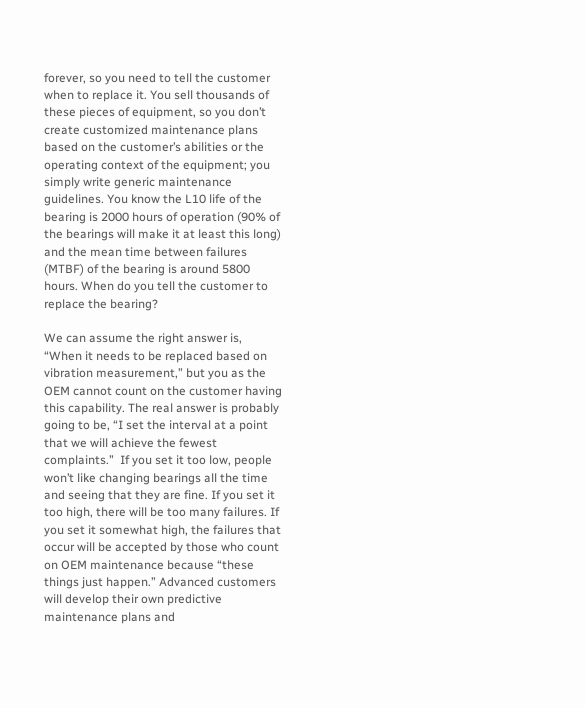forever, so you need to tell the customer when to replace it. You sell thousands of these pieces of equipment, so you don’t create customized maintenance plans based on the customer’s abilities or the operating context of the equipment; you simply write generic maintenance guidelines. You know the L10 life of the bearing is 2000 hours of operation (90% of the bearings will make it at least this long) and the mean time between failures (MTBF) of the bearing is around 5800 hours. When do you tell the customer to replace the bearing?

We can assume the right answer is, “When it needs to be replaced based on vibration measurement,” but you as the OEM cannot count on the customer having this capability. The real answer is probably going to be, “I set the interval at a point that we will achieve the fewest complaints.”  If you set it too low, people won’t like changing bearings all the time and seeing that they are fine. If you set it too high, there will be too many failures. If you set it somewhat high, the failures that occur will be accepted by those who count on OEM maintenance because “these things just happen.” Advanced customers will develop their own predictive maintenance plans and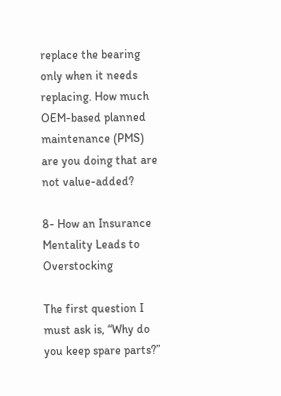replace the bearing only when it needs replacing. How much OEM-based planned maintenance (PMS) are you doing that are not value-added?

8- How an Insurance Mentality Leads to Overstocking

The first question I must ask is, “Why do you keep spare parts?”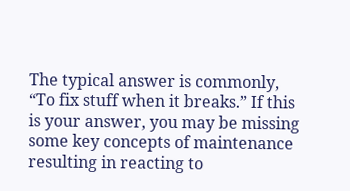The typical answer is commonly, “To fix stuff when it breaks.” If this is your answer, you may be missing some key concepts of maintenance resulting in reacting to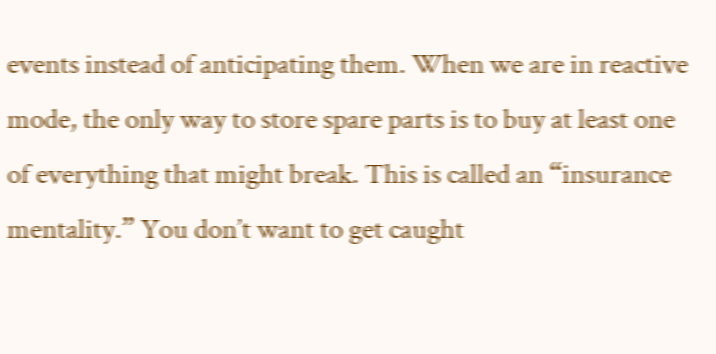events instead of anticipating them. When we are in reactive mode, the only way to store spare parts is to buy at least one of everything that might break. This is called an “insurance mentality.” You don’t want to get caught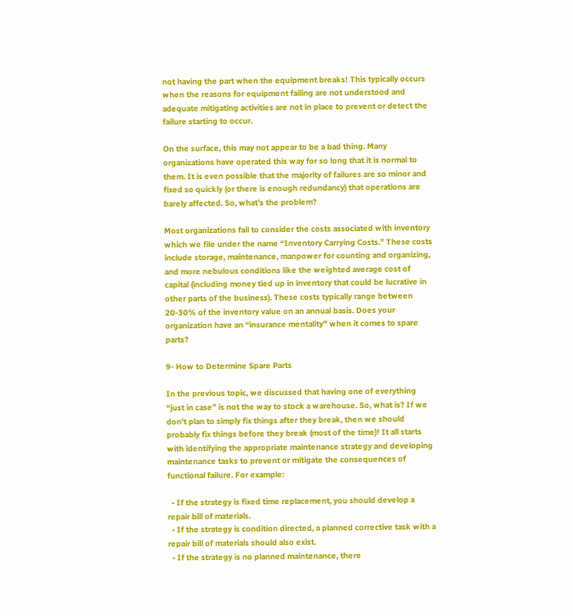not having the part when the equipment breaks! This typically occurs when the reasons for equipment failing are not understood and adequate mitigating activities are not in place to prevent or detect the failure starting to occur.

On the surface, this may not appear to be a bad thing. Many organizations have operated this way for so long that it is normal to them. It is even possible that the majority of failures are so minor and fixed so quickly (or there is enough redundancy) that operations are barely affected. So, what’s the problem?

Most organizations fail to consider the costs associated with inventory which we file under the name “Inventory Carrying Costs.” These costs include storage, maintenance, manpower for counting and organizing, and more nebulous conditions like the weighted average cost of capital (including money tied up in inventory that could be lucrative in other parts of the business). These costs typically range between 20-30% of the inventory value on an annual basis. Does your organization have an “insurance mentality” when it comes to spare parts?

9- How to Determine Spare Parts

In the previous topic, we discussed that having one of everything “just in case” is not the way to stock a warehouse. So, what is? If we don't plan to simply fix things after they break, then we should probably fix things before they break (most of the time)! It all starts with identifying the appropriate maintenance strategy and developing maintenance tasks to prevent or mitigate the consequences of functional failure. For example:

  • If the strategy is fixed time replacement, you should develop a repair bill of materials.
  • If the strategy is condition directed, a planned corrective task with a repair bill of materials should also exist.
  • If the strategy is no planned maintenance, there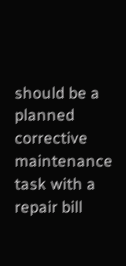should be a planned corrective maintenance task with a repair bill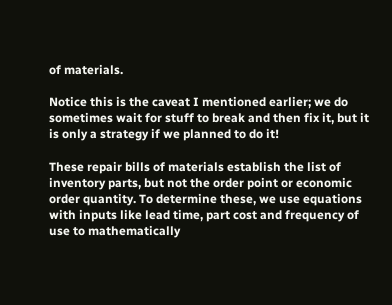of materials.

Notice this is the caveat I mentioned earlier; we do sometimes wait for stuff to break and then fix it, but it is only a strategy if we planned to do it!

These repair bills of materials establish the list of inventory parts, but not the order point or economic order quantity. To determine these, we use equations with inputs like lead time, part cost and frequency of use to mathematically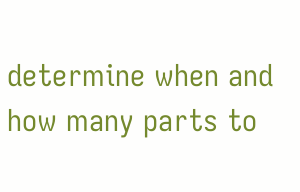determine when and how many parts to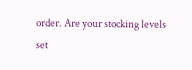order. Are your stocking levels set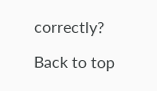correctly?

Back to top